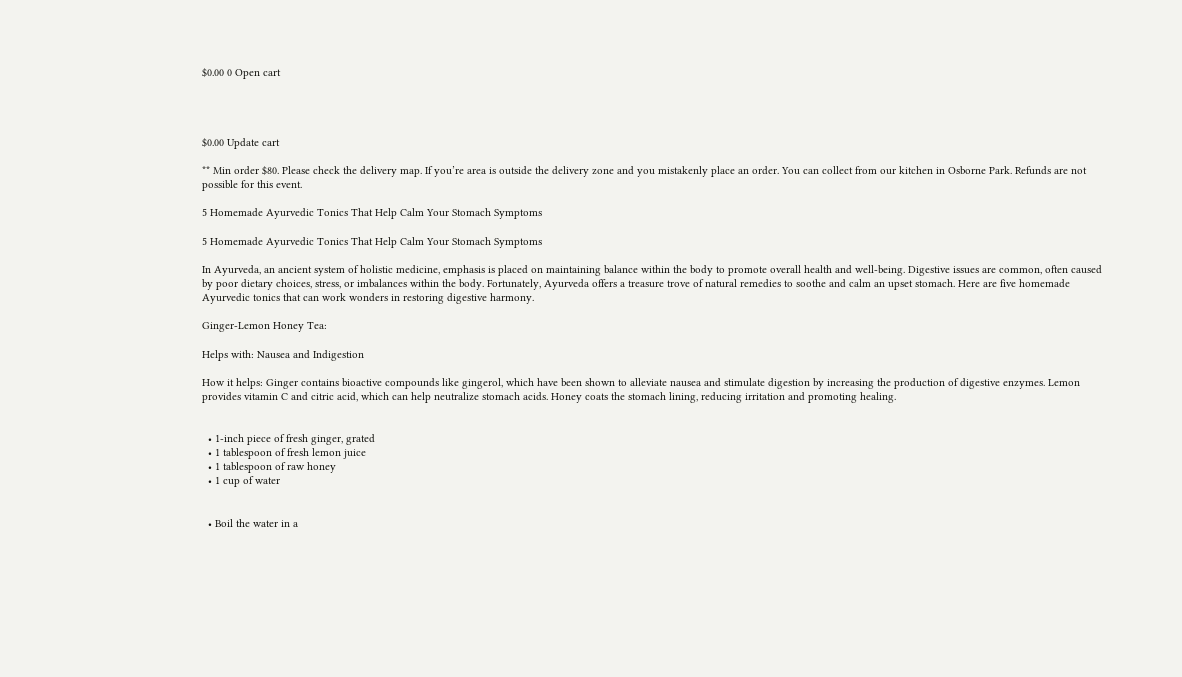$0.00 0 Open cart




$0.00 Update cart

** Min order $80. Please check the delivery map. If you’re area is outside the delivery zone and you mistakenly place an order. You can collect from our kitchen in Osborne Park. Refunds are not possible for this event.

5 Homemade Ayurvedic Tonics That Help Calm Your Stomach Symptoms

5 Homemade Ayurvedic Tonics That Help Calm Your Stomach Symptoms

In Ayurveda, an ancient system of holistic medicine, emphasis is placed on maintaining balance within the body to promote overall health and well-being. Digestive issues are common, often caused by poor dietary choices, stress, or imbalances within the body. Fortunately, Ayurveda offers a treasure trove of natural remedies to soothe and calm an upset stomach. Here are five homemade Ayurvedic tonics that can work wonders in restoring digestive harmony.

Ginger-Lemon Honey Tea:

Helps with: Nausea and Indigestion

How it helps: Ginger contains bioactive compounds like gingerol, which have been shown to alleviate nausea and stimulate digestion by increasing the production of digestive enzymes. Lemon provides vitamin C and citric acid, which can help neutralize stomach acids. Honey coats the stomach lining, reducing irritation and promoting healing.


  • 1-inch piece of fresh ginger, grated
  • 1 tablespoon of fresh lemon juice
  • 1 tablespoon of raw honey
  • 1 cup of water


  • Boil the water in a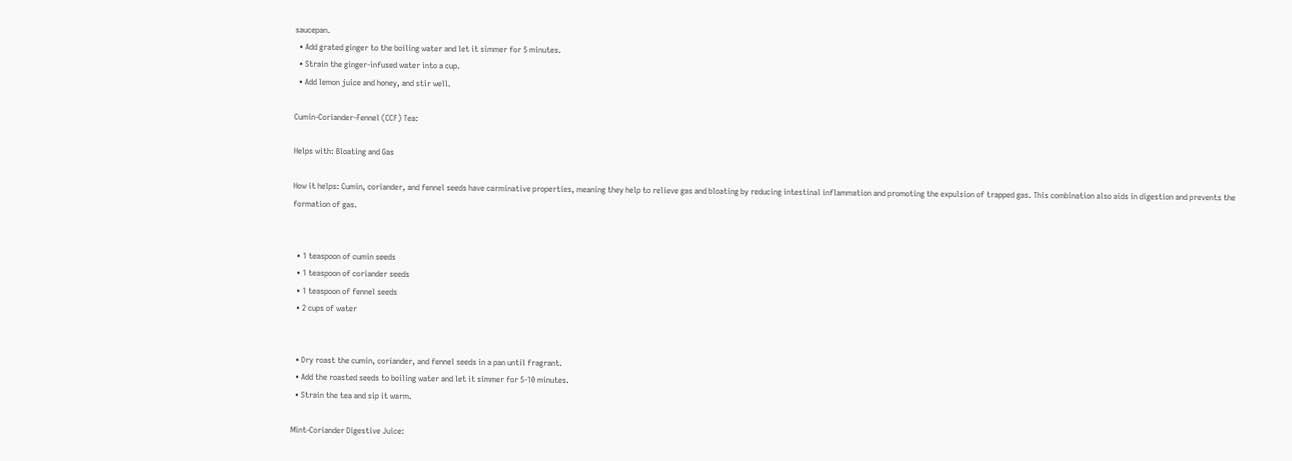saucepan.
  • Add grated ginger to the boiling water and let it simmer for 5 minutes.
  • Strain the ginger-infused water into a cup.
  • Add lemon juice and honey, and stir well.

Cumin-Coriander-Fennel (CCF) Tea:

Helps with: Bloating and Gas

How it helps: Cumin, coriander, and fennel seeds have carminative properties, meaning they help to relieve gas and bloating by reducing intestinal inflammation and promoting the expulsion of trapped gas. This combination also aids in digestion and prevents the formation of gas.


  • 1 teaspoon of cumin seeds
  • 1 teaspoon of coriander seeds
  • 1 teaspoon of fennel seeds
  • 2 cups of water


  • Dry roast the cumin, coriander, and fennel seeds in a pan until fragrant.
  • Add the roasted seeds to boiling water and let it simmer for 5-10 minutes.
  • Strain the tea and sip it warm.

Mint-Coriander Digestive Juice: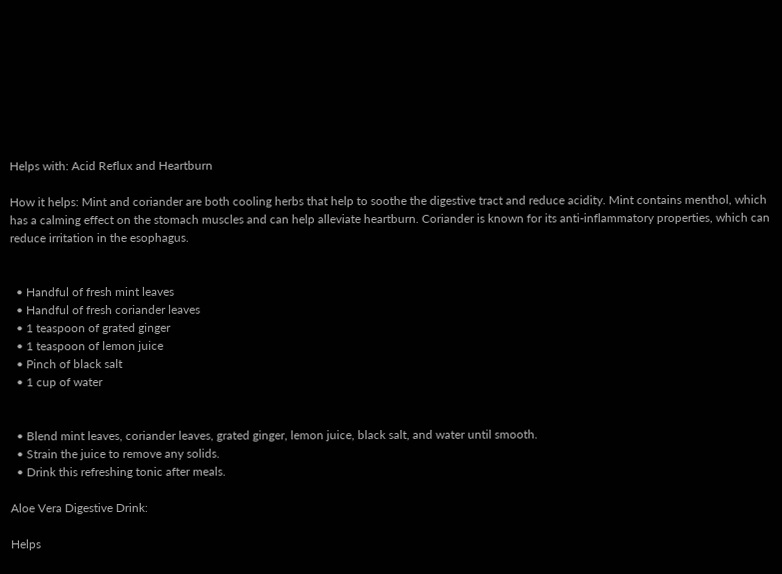Helps with: Acid Reflux and Heartburn

How it helps: Mint and coriander are both cooling herbs that help to soothe the digestive tract and reduce acidity. Mint contains menthol, which has a calming effect on the stomach muscles and can help alleviate heartburn. Coriander is known for its anti-inflammatory properties, which can reduce irritation in the esophagus.


  • Handful of fresh mint leaves
  • Handful of fresh coriander leaves
  • 1 teaspoon of grated ginger
  • 1 teaspoon of lemon juice
  • Pinch of black salt
  • 1 cup of water


  • Blend mint leaves, coriander leaves, grated ginger, lemon juice, black salt, and water until smooth.
  • Strain the juice to remove any solids.
  • Drink this refreshing tonic after meals.

Aloe Vera Digestive Drink:

Helps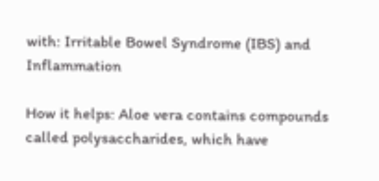with: Irritable Bowel Syndrome (IBS) and Inflammation

How it helps: Aloe vera contains compounds called polysaccharides, which have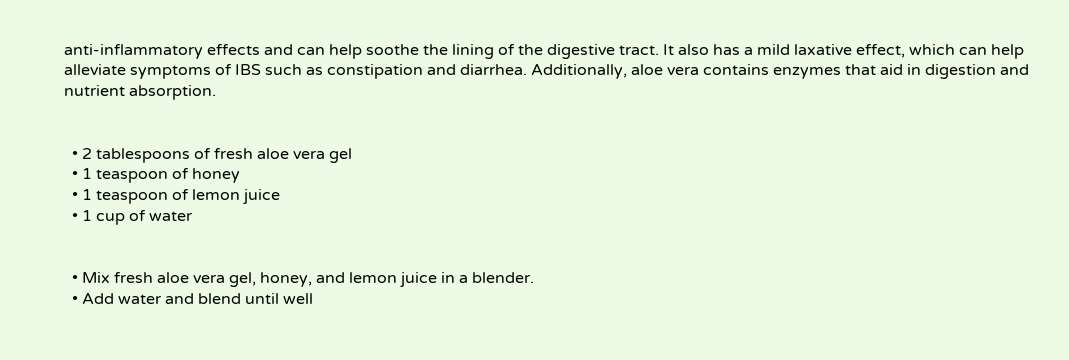anti-inflammatory effects and can help soothe the lining of the digestive tract. It also has a mild laxative effect, which can help alleviate symptoms of IBS such as constipation and diarrhea. Additionally, aloe vera contains enzymes that aid in digestion and nutrient absorption.


  • 2 tablespoons of fresh aloe vera gel
  • 1 teaspoon of honey
  • 1 teaspoon of lemon juice
  • 1 cup of water


  • Mix fresh aloe vera gel, honey, and lemon juice in a blender.
  • Add water and blend until well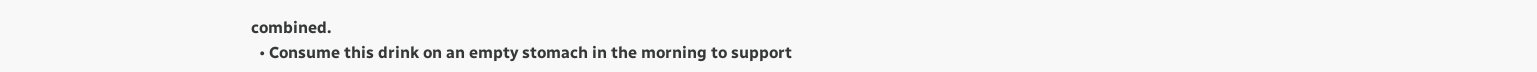combined.
  • Consume this drink on an empty stomach in the morning to support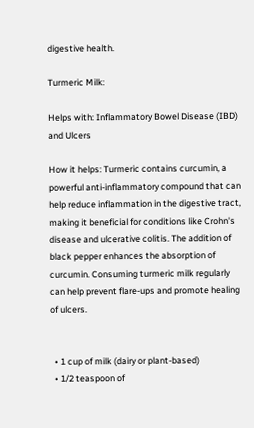digestive health.

Turmeric Milk:

Helps with: Inflammatory Bowel Disease (IBD) and Ulcers

How it helps: Turmeric contains curcumin, a powerful anti-inflammatory compound that can help reduce inflammation in the digestive tract, making it beneficial for conditions like Crohn's disease and ulcerative colitis. The addition of black pepper enhances the absorption of curcumin. Consuming turmeric milk regularly can help prevent flare-ups and promote healing of ulcers.


  • 1 cup of milk (dairy or plant-based)
  • 1/2 teaspoon of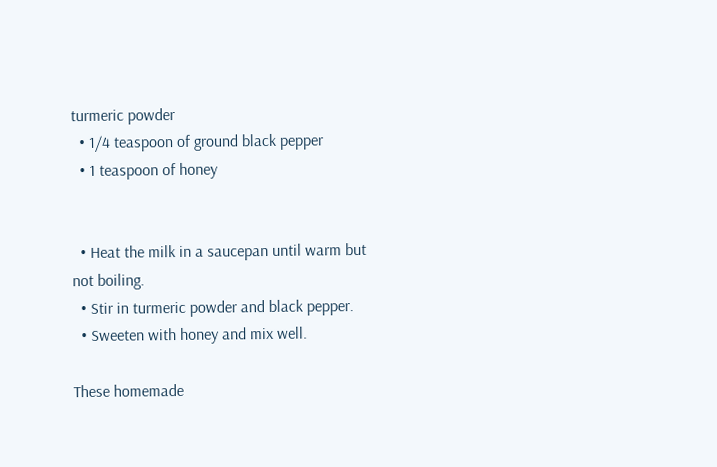turmeric powder
  • 1/4 teaspoon of ground black pepper
  • 1 teaspoon of honey


  • Heat the milk in a saucepan until warm but not boiling.
  • Stir in turmeric powder and black pepper.
  • Sweeten with honey and mix well.

These homemade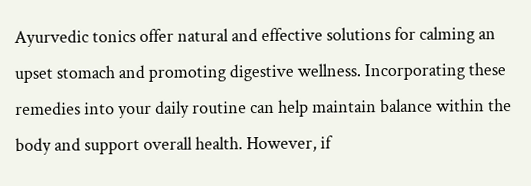Ayurvedic tonics offer natural and effective solutions for calming an upset stomach and promoting digestive wellness. Incorporating these remedies into your daily routine can help maintain balance within the body and support overall health. However, if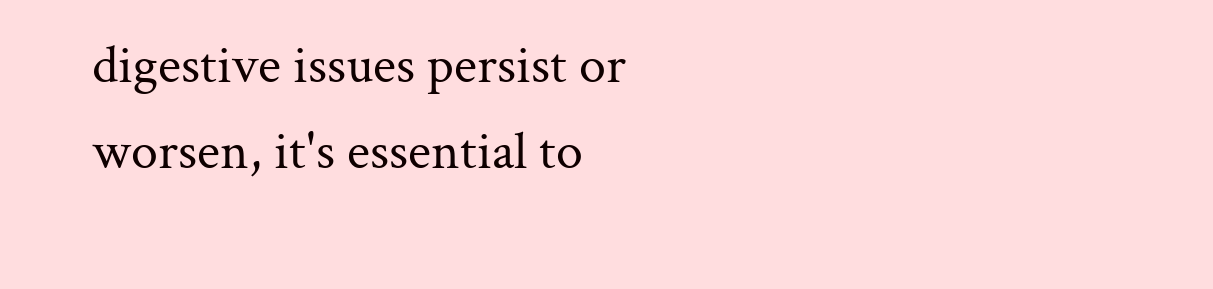digestive issues persist or worsen, it's essential to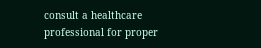consult a healthcare professional for proper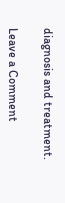diagnosis and treatment.

Leave a Comment